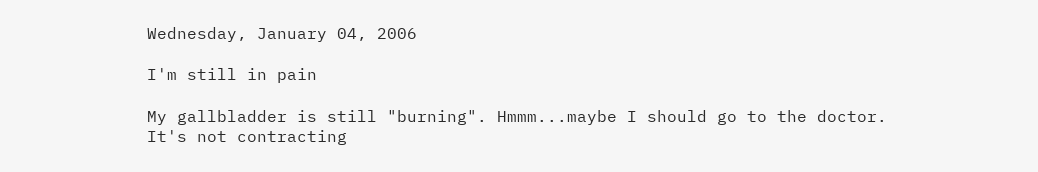Wednesday, January 04, 2006

I'm still in pain

My gallbladder is still "burning". Hmmm...maybe I should go to the doctor. It's not contracting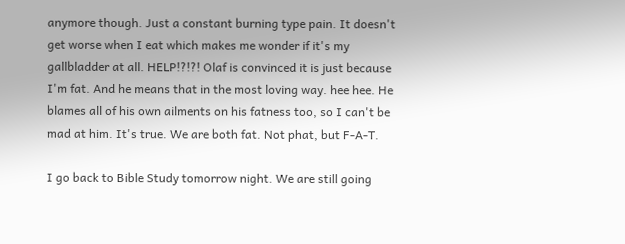anymore though. Just a constant burning type pain. It doesn't get worse when I eat which makes me wonder if it's my gallbladder at all. HELP!?!?! Olaf is convinced it is just because I'm fat. And he means that in the most loving way. hee hee. He blames all of his own ailments on his fatness too, so I can't be mad at him. It's true. We are both fat. Not phat, but F-A-T.

I go back to Bible Study tomorrow night. We are still going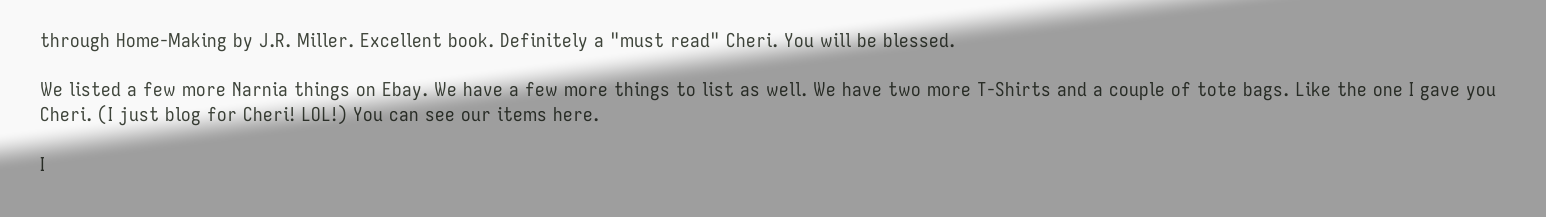through Home-Making by J.R. Miller. Excellent book. Definitely a "must read" Cheri. You will be blessed.

We listed a few more Narnia things on Ebay. We have a few more things to list as well. We have two more T-Shirts and a couple of tote bags. Like the one I gave you Cheri. (I just blog for Cheri! LOL!) You can see our items here.

I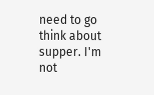need to go think about supper. I'm not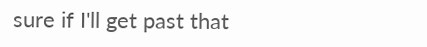sure if I'll get past that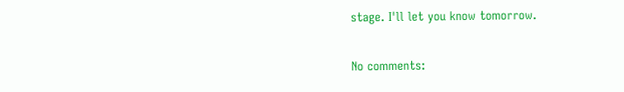stage. I'll let you know tomorrow.

No comments: